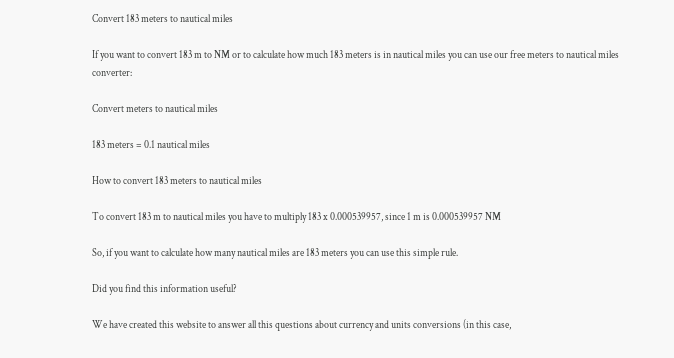Convert 183 meters to nautical miles

If you want to convert 183 m to NM or to calculate how much 183 meters is in nautical miles you can use our free meters to nautical miles converter:

Convert meters to nautical miles

183 meters = 0.1 nautical miles

How to convert 183 meters to nautical miles

To convert 183 m to nautical miles you have to multiply 183 x 0.000539957, since 1 m is 0.000539957 NM

So, if you want to calculate how many nautical miles are 183 meters you can use this simple rule.

Did you find this information useful?

We have created this website to answer all this questions about currency and units conversions (in this case,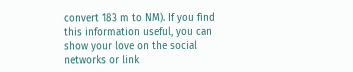convert 183 m to NM). If you find this information useful, you can show your love on the social networks or link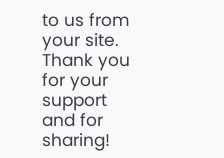to us from your site. Thank you for your support and for sharing!